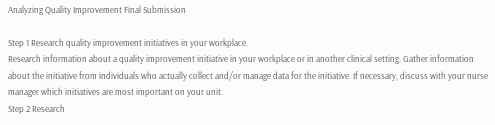Analyzing Quality Improvement Final Submission

Step 1 Research quality improvement initiatives in your workplace.
Research information about a quality improvement initiative in your workplace or in another clinical setting. Gather information about the initiative from individuals who actually collect and/or manage data for the initiative. If necessary, discuss with your nurse manager which initiatives are most important on your unit.
Step 2 Research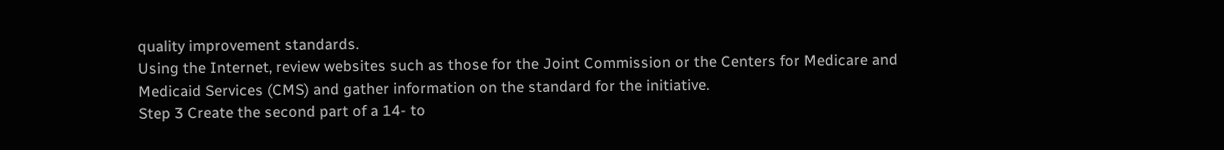quality improvement standards.
Using the Internet, review websites such as those for the Joint Commission or the Centers for Medicare and Medicaid Services (CMS) and gather information on the standard for the initiative.
Step 3 Create the second part of a 14- to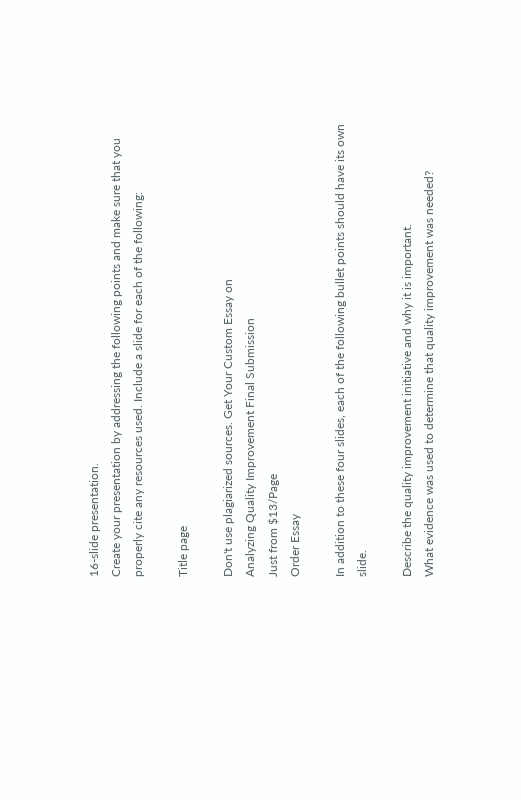16-slide presentation.
Create your presentation by addressing the following points and make sure that you properly cite any resources used. Include a slide for each of the following:

Title page

Don't use plagiarized sources. Get Your Custom Essay on
Analyzing Quality Improvement Final Submission
Just from $13/Page
Order Essay

In addition to these four slides, each of the following bullet points should have its own slide.

Describe the quality improvement initiative and why it is important.
What evidence was used to determine that quality improvement was needed?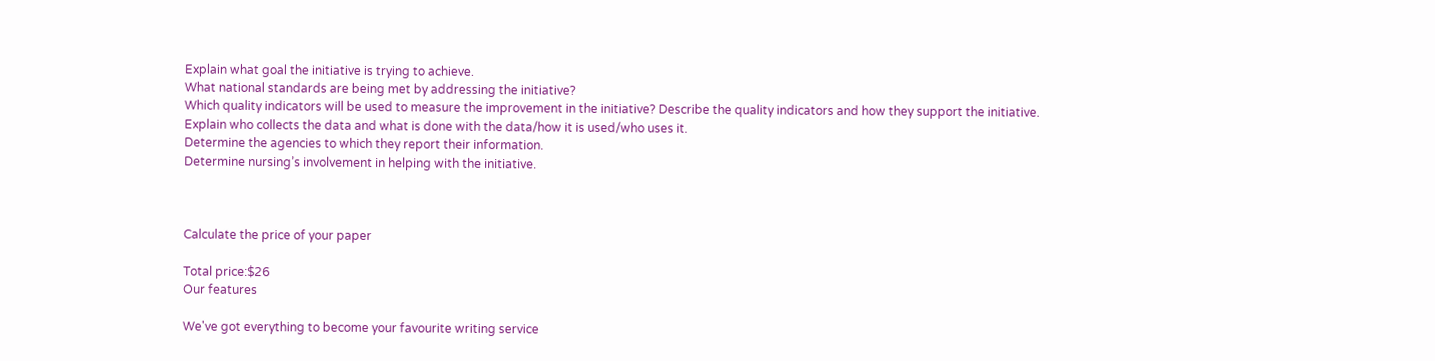Explain what goal the initiative is trying to achieve.
What national standards are being met by addressing the initiative?
Which quality indicators will be used to measure the improvement in the initiative? Describe the quality indicators and how they support the initiative.
Explain who collects the data and what is done with the data/how it is used/who uses it.
Determine the agencies to which they report their information.
Determine nursing’s involvement in helping with the initiative.



Calculate the price of your paper

Total price:$26
Our features

We've got everything to become your favourite writing service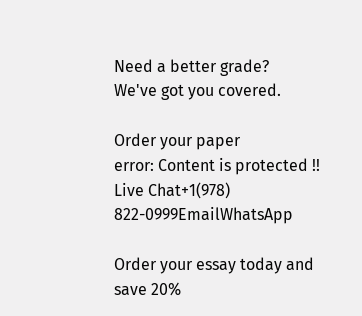Need a better grade?
We've got you covered.

Order your paper
error: Content is protected !!
Live Chat+1(978) 822-0999EmailWhatsApp

Order your essay today and save 20%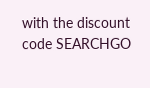with the discount code SEARCHGO